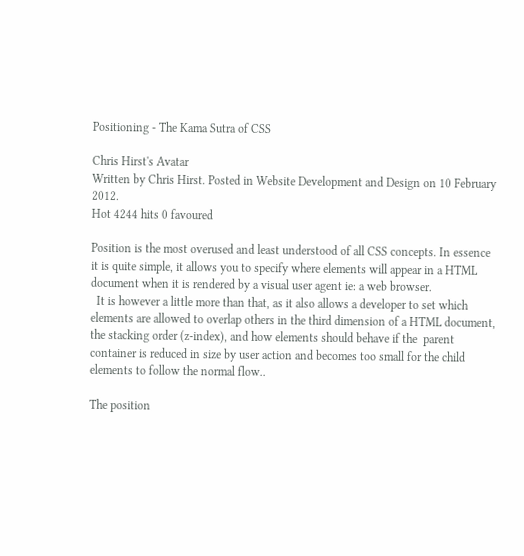Positioning - The Kama Sutra of CSS

Chris Hirst's Avatar
Written by Chris Hirst. Posted in Website Development and Design on 10 February 2012.
Hot 4244 hits 0 favoured

Position is the most overused and least understood of all CSS concepts. In essence it is quite simple, it allows you to specify where elements will appear in a HTML document when it is rendered by a visual user agent ie: a web browser.
  It is however a little more than that, as it also allows a developer to set which elements are allowed to overlap others in the third dimension of a HTML document, the stacking order (z-index), and how elements should behave if the  parent container is reduced in size by user action and becomes too small for the child elements to follow the normal flow..

The position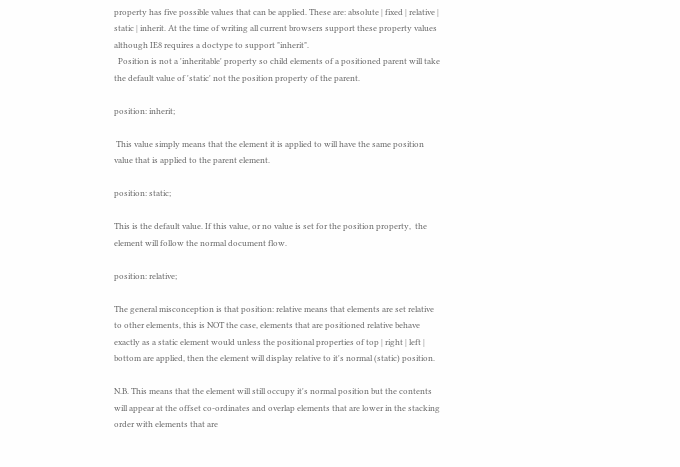property has five possible values that can be applied. These are: absolute | fixed | relative | static | inherit. At the time of writing all current browsers support these property values although IE8 requires a doctype to support "inherit".
  Position is not a 'inheritable' property so child elements of a positioned parent will take the default value of 'static' not the position property of the parent.

position: inherit;

 This value simply means that the element it is applied to will have the same position value that is applied to the parent element.

position: static;

This is the default value. If this value, or no value is set for the position property,  the element will follow the normal document flow.

position: relative;

The general misconception is that position: relative means that elements are set relative to other elements, this is NOT the case, elements that are positioned relative behave exactly as a static element would unless the positional properties of top | right | left | bottom are applied, then the element will display relative to it's normal (static) position.

N.B. This means that the element will still occupy it's normal position but the contents will appear at the offset co-ordinates and overlap elements that are lower in the stacking order with elements that are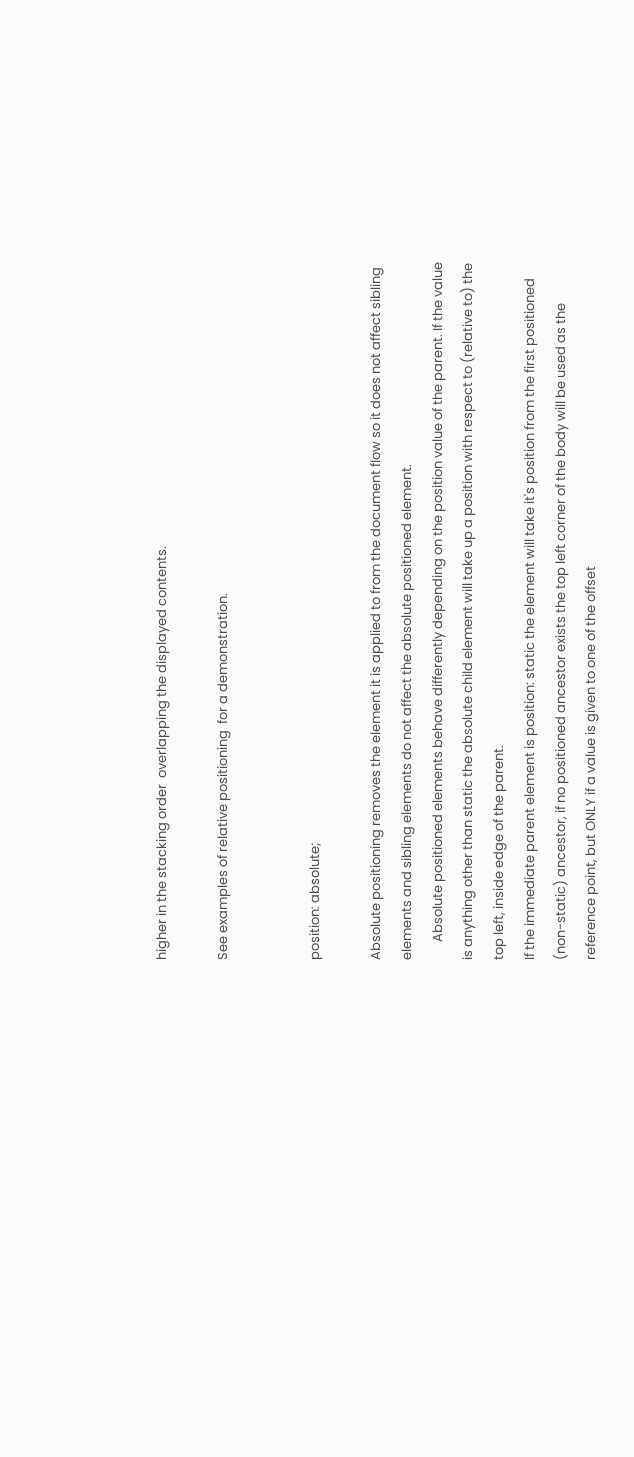higher in the stacking order  overlapping the displayed contents.

See examples of relative positioning  for a demonstration.


position: absolute;

Absolute positioning removes the element it is applied to from the document flow so it does not affect sibling elements and sibling elements do not affect the absolute positioned element.
      Absolute positioned elements behave differently depending on the position value of the parent. If the value is anything other than static the absolute child element will take up a position with respect to (relative to) the top left, inside edge of the parent.
If the immediate parent element is position: static the element will take it's position from the first positioned (non-static) ancestor, if no positioned ancestor exists the top left corner of the body will be used as the reference point, but ONLY if a value is given to one of the offset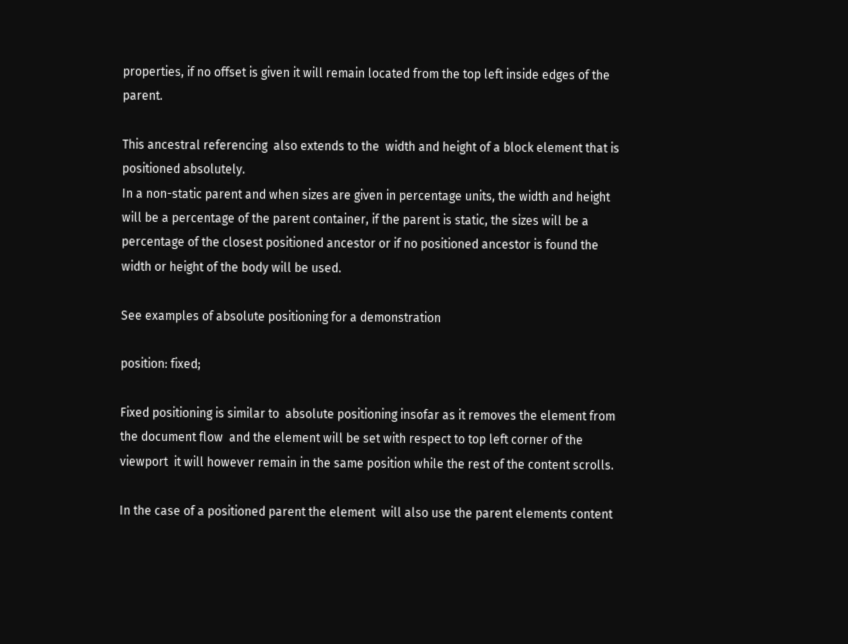properties, if no offset is given it will remain located from the top left inside edges of the parent.

This ancestral referencing  also extends to the  width and height of a block element that is positioned absolutely.
In a non-static parent and when sizes are given in percentage units, the width and height will be a percentage of the parent container, if the parent is static, the sizes will be a percentage of the closest positioned ancestor or if no positioned ancestor is found the width or height of the body will be used.

See examples of absolute positioning for a demonstration

position: fixed;

Fixed positioning is similar to  absolute positioning insofar as it removes the element from the document flow  and the element will be set with respect to top left corner of the viewport  it will however remain in the same position while the rest of the content scrolls.

In the case of a positioned parent the element  will also use the parent elements content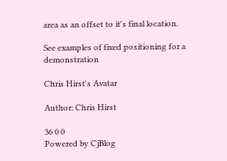area as an offset to it's final location.

See examples of fixed positioning for a demonstration

Chris Hirst's Avatar

Author: Chris Hirst

36 0 0
Powered by CjBlog